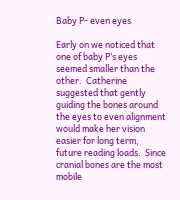Baby P- even eyes

Early on we noticed that one of baby P’s eyes seemed smaller than the other.  Catherine suggested that gently guiding the bones around the eyes to even alignment would make her vision easier for long term, future reading loads.  Since cranial bones are the most mobile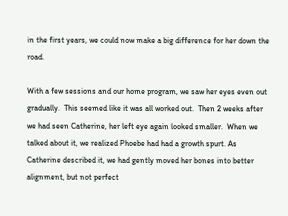in the first years, we could now make a big difference for her down the road.

With a few sessions and our home program, we saw her eyes even out gradually.  This seemed like it was all worked out.  Then 2 weeks after we had seen Catherine, her left eye again looked smaller.  When we talked about it, we realized Phoebe had had a growth spurt. As Catherine described it, we had gently moved her bones into better alignment, but not perfect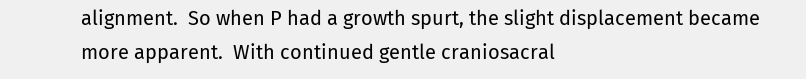alignment.  So when P had a growth spurt, the slight displacement became more apparent.  With continued gentle craniosacral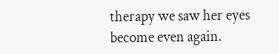therapy we saw her eyes become even again.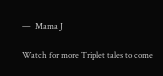—  Mama J

Watch for more Triplet tales to come